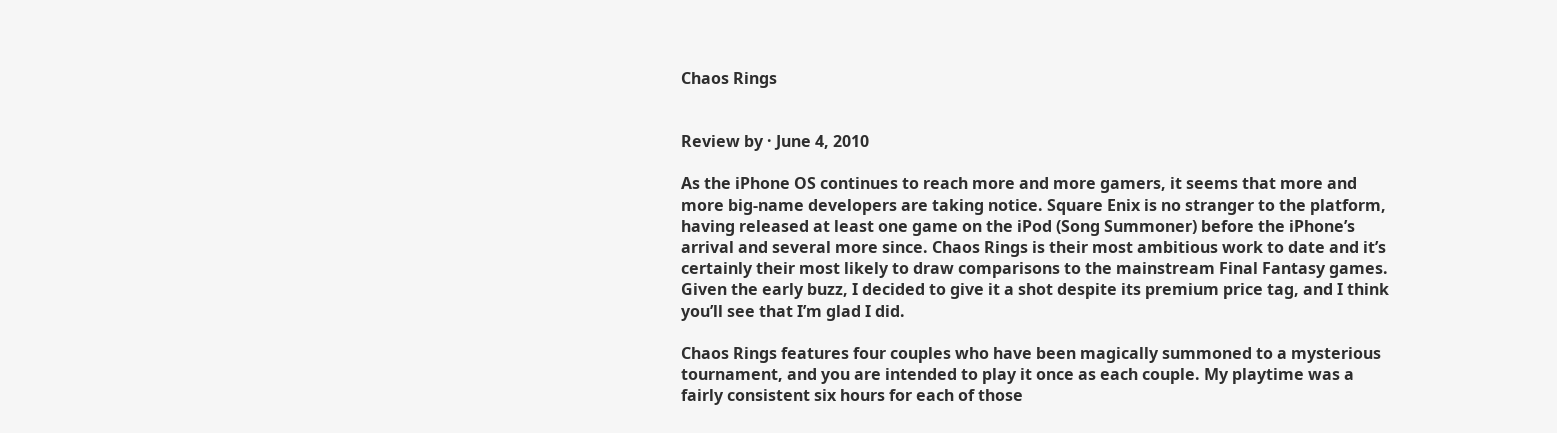Chaos Rings


Review by · June 4, 2010

As the iPhone OS continues to reach more and more gamers, it seems that more and more big-name developers are taking notice. Square Enix is no stranger to the platform, having released at least one game on the iPod (Song Summoner) before the iPhone’s arrival and several more since. Chaos Rings is their most ambitious work to date and it’s certainly their most likely to draw comparisons to the mainstream Final Fantasy games. Given the early buzz, I decided to give it a shot despite its premium price tag, and I think you’ll see that I’m glad I did.

Chaos Rings features four couples who have been magically summoned to a mysterious tournament, and you are intended to play it once as each couple. My playtime was a fairly consistent six hours for each of those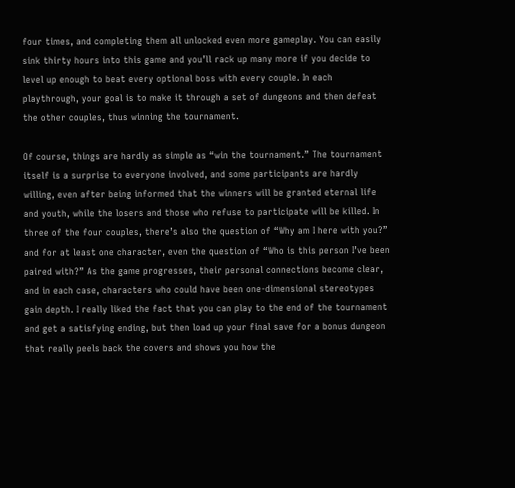four times, and completing them all unlocked even more gameplay. You can easily sink thirty hours into this game and you’ll rack up many more if you decide to level up enough to beat every optional boss with every couple. In each playthrough, your goal is to make it through a set of dungeons and then defeat the other couples, thus winning the tournament.

Of course, things are hardly as simple as “win the tournament.” The tournament itself is a surprise to everyone involved, and some participants are hardly willing, even after being informed that the winners will be granted eternal life and youth, while the losers and those who refuse to participate will be killed. In three of the four couples, there’s also the question of “Why am I here with you?” and for at least one character, even the question of “Who is this person I’ve been paired with?” As the game progresses, their personal connections become clear, and in each case, characters who could have been one-dimensional stereotypes gain depth. I really liked the fact that you can play to the end of the tournament and get a satisfying ending, but then load up your final save for a bonus dungeon that really peels back the covers and shows you how the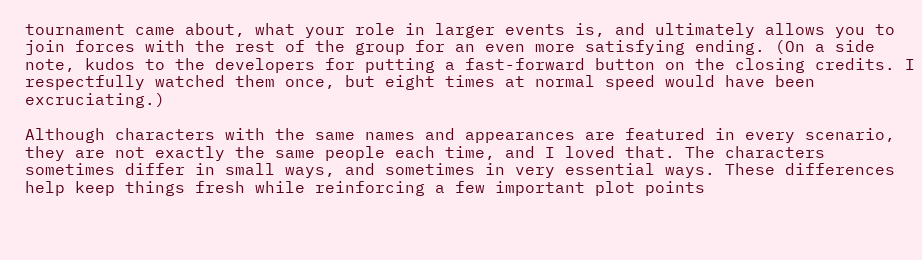tournament came about, what your role in larger events is, and ultimately allows you to join forces with the rest of the group for an even more satisfying ending. (On a side note, kudos to the developers for putting a fast-forward button on the closing credits. I respectfully watched them once, but eight times at normal speed would have been excruciating.)

Although characters with the same names and appearances are featured in every scenario, they are not exactly the same people each time, and I loved that. The characters sometimes differ in small ways, and sometimes in very essential ways. These differences help keep things fresh while reinforcing a few important plot points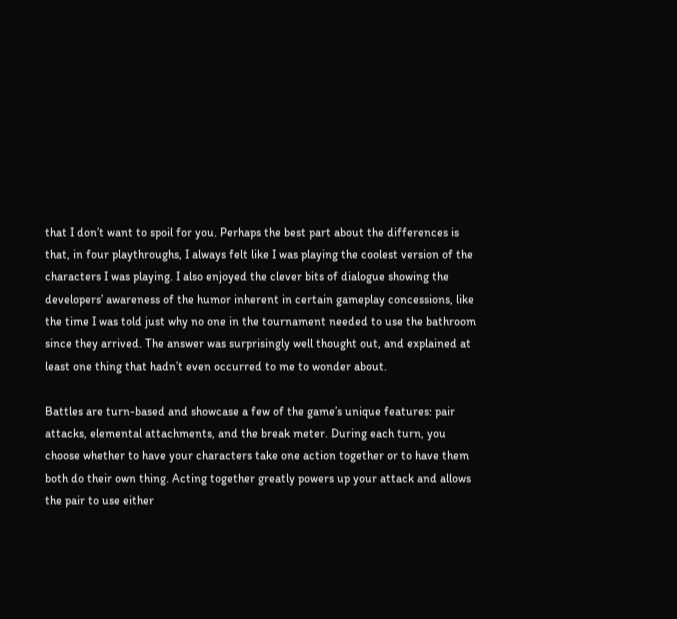that I don’t want to spoil for you. Perhaps the best part about the differences is that, in four playthroughs, I always felt like I was playing the coolest version of the characters I was playing. I also enjoyed the clever bits of dialogue showing the developers’ awareness of the humor inherent in certain gameplay concessions, like the time I was told just why no one in the tournament needed to use the bathroom since they arrived. The answer was surprisingly well thought out, and explained at least one thing that hadn’t even occurred to me to wonder about.

Battles are turn-based and showcase a few of the game’s unique features: pair attacks, elemental attachments, and the break meter. During each turn, you choose whether to have your characters take one action together or to have them both do their own thing. Acting together greatly powers up your attack and allows the pair to use either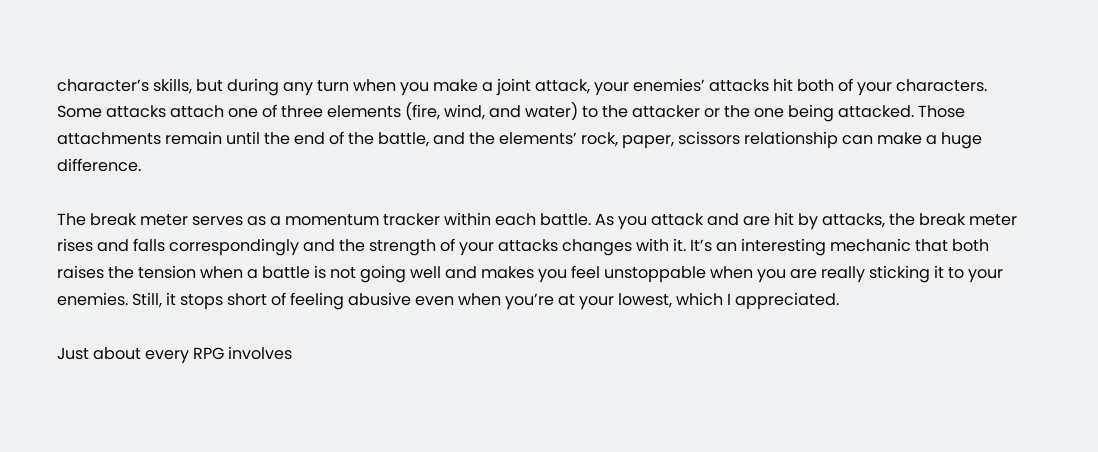character’s skills, but during any turn when you make a joint attack, your enemies’ attacks hit both of your characters. Some attacks attach one of three elements (fire, wind, and water) to the attacker or the one being attacked. Those attachments remain until the end of the battle, and the elements’ rock, paper, scissors relationship can make a huge difference.

The break meter serves as a momentum tracker within each battle. As you attack and are hit by attacks, the break meter rises and falls correspondingly and the strength of your attacks changes with it. It’s an interesting mechanic that both raises the tension when a battle is not going well and makes you feel unstoppable when you are really sticking it to your enemies. Still, it stops short of feeling abusive even when you’re at your lowest, which I appreciated.

Just about every RPG involves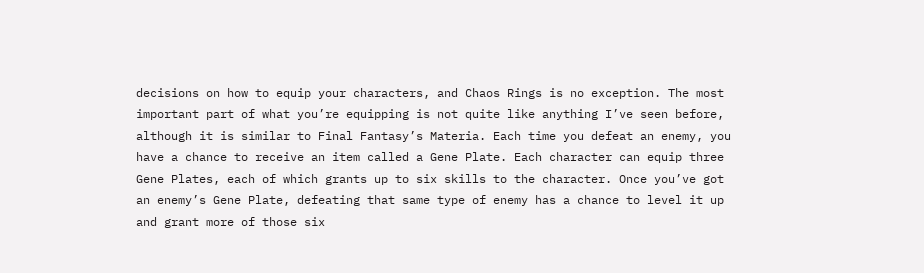decisions on how to equip your characters, and Chaos Rings is no exception. The most important part of what you’re equipping is not quite like anything I’ve seen before, although it is similar to Final Fantasy’s Materia. Each time you defeat an enemy, you have a chance to receive an item called a Gene Plate. Each character can equip three Gene Plates, each of which grants up to six skills to the character. Once you’ve got an enemy’s Gene Plate, defeating that same type of enemy has a chance to level it up and grant more of those six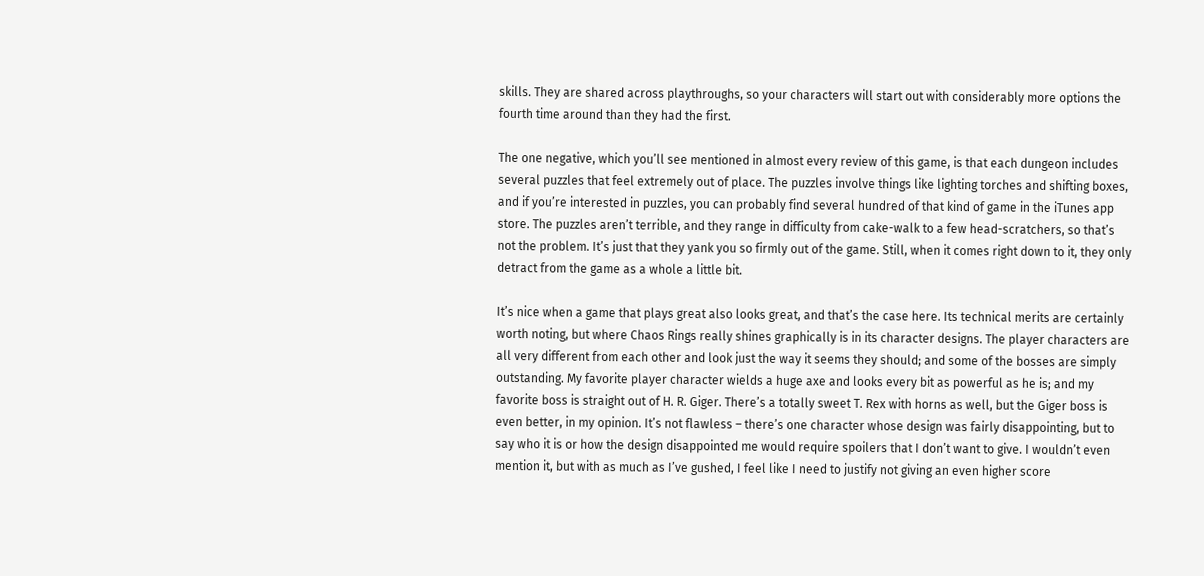skills. They are shared across playthroughs, so your characters will start out with considerably more options the fourth time around than they had the first.

The one negative, which you’ll see mentioned in almost every review of this game, is that each dungeon includes several puzzles that feel extremely out of place. The puzzles involve things like lighting torches and shifting boxes, and if you’re interested in puzzles, you can probably find several hundred of that kind of game in the iTunes app store. The puzzles aren’t terrible, and they range in difficulty from cake-walk to a few head-scratchers, so that’s not the problem. It’s just that they yank you so firmly out of the game. Still, when it comes right down to it, they only detract from the game as a whole a little bit.

It’s nice when a game that plays great also looks great, and that’s the case here. Its technical merits are certainly worth noting, but where Chaos Rings really shines graphically is in its character designs. The player characters are all very different from each other and look just the way it seems they should; and some of the bosses are simply outstanding. My favorite player character wields a huge axe and looks every bit as powerful as he is; and my favorite boss is straight out of H. R. Giger. There’s a totally sweet T. Rex with horns as well, but the Giger boss is even better, in my opinion. It’s not flawless – there’s one character whose design was fairly disappointing, but to say who it is or how the design disappointed me would require spoilers that I don’t want to give. I wouldn’t even mention it, but with as much as I’ve gushed, I feel like I need to justify not giving an even higher score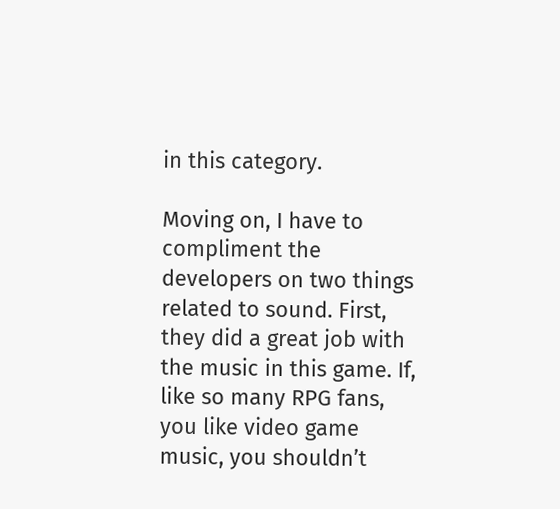in this category.

Moving on, I have to compliment the developers on two things related to sound. First, they did a great job with the music in this game. If, like so many RPG fans, you like video game music, you shouldn’t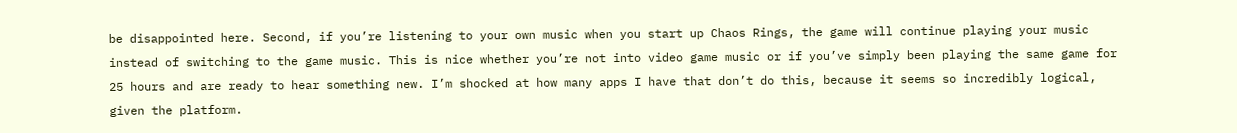be disappointed here. Second, if you’re listening to your own music when you start up Chaos Rings, the game will continue playing your music instead of switching to the game music. This is nice whether you’re not into video game music or if you’ve simply been playing the same game for 25 hours and are ready to hear something new. I’m shocked at how many apps I have that don’t do this, because it seems so incredibly logical, given the platform.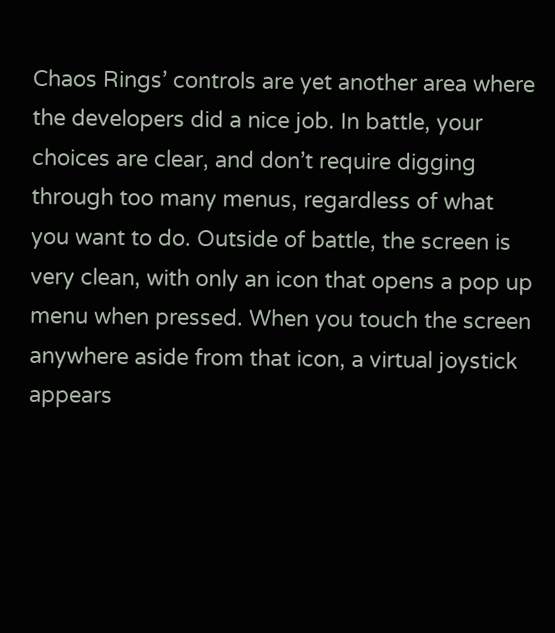Chaos Rings’ controls are yet another area where the developers did a nice job. In battle, your choices are clear, and don’t require digging through too many menus, regardless of what you want to do. Outside of battle, the screen is very clean, with only an icon that opens a pop up menu when pressed. When you touch the screen anywhere aside from that icon, a virtual joystick appears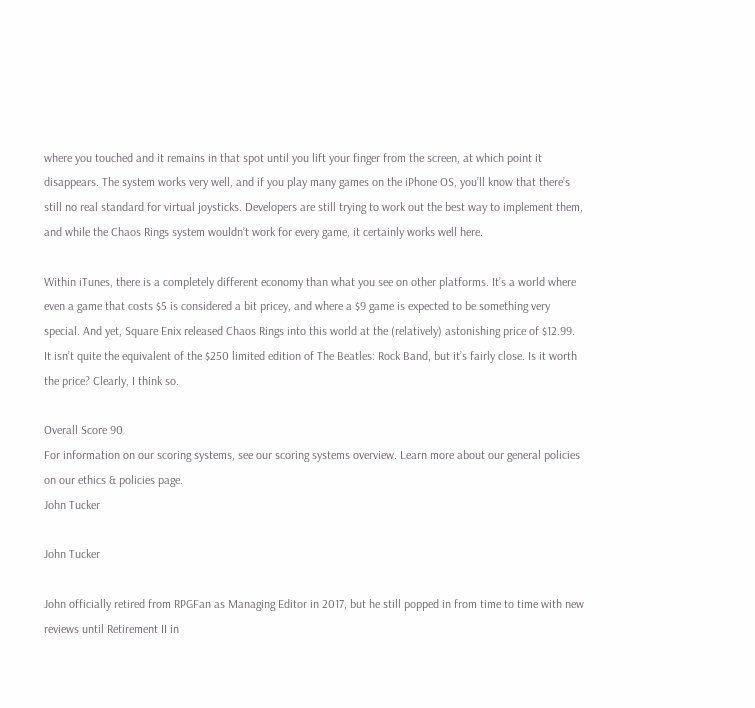where you touched and it remains in that spot until you lift your finger from the screen, at which point it disappears. The system works very well, and if you play many games on the iPhone OS, you’ll know that there’s still no real standard for virtual joysticks. Developers are still trying to work out the best way to implement them, and while the Chaos Rings system wouldn’t work for every game, it certainly works well here.

Within iTunes, there is a completely different economy than what you see on other platforms. It’s a world where even a game that costs $5 is considered a bit pricey, and where a $9 game is expected to be something very special. And yet, Square Enix released Chaos Rings into this world at the (relatively) astonishing price of $12.99. It isn’t quite the equivalent of the $250 limited edition of The Beatles: Rock Band, but it’s fairly close. Is it worth the price? Clearly, I think so.

Overall Score 90
For information on our scoring systems, see our scoring systems overview. Learn more about our general policies on our ethics & policies page.
John Tucker

John Tucker

John officially retired from RPGFan as Managing Editor in 2017, but he still popped in from time to time with new reviews until Retirement II in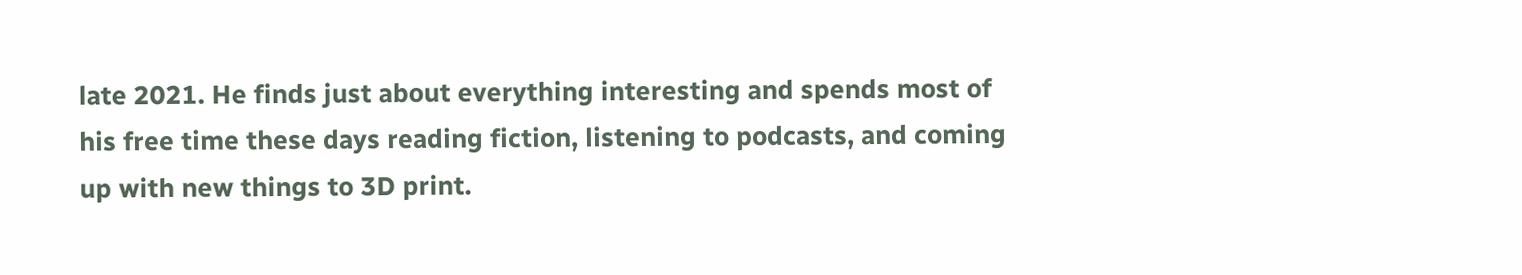late 2021. He finds just about everything interesting and spends most of his free time these days reading fiction, listening to podcasts, and coming up with new things to 3D print.